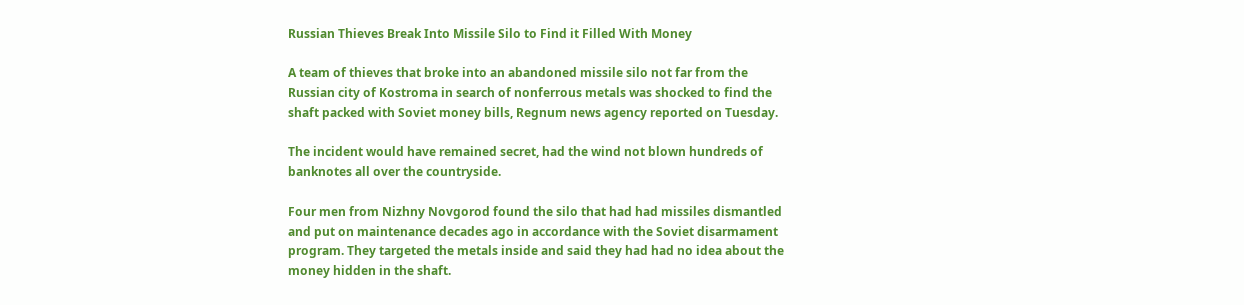Russian Thieves Break Into Missile Silo to Find it Filled With Money

A team of thieves that broke into an abandoned missile silo not far from the Russian city of Kostroma in search of nonferrous metals was shocked to find the shaft packed with Soviet money bills, Regnum news agency reported on Tuesday.

The incident would have remained secret, had the wind not blown hundreds of banknotes all over the countryside.

Four men from Nizhny Novgorod found the silo that had had missiles dismantled and put on maintenance decades ago in accordance with the Soviet disarmament program. They targeted the metals inside and said they had had no idea about the money hidden in the shaft.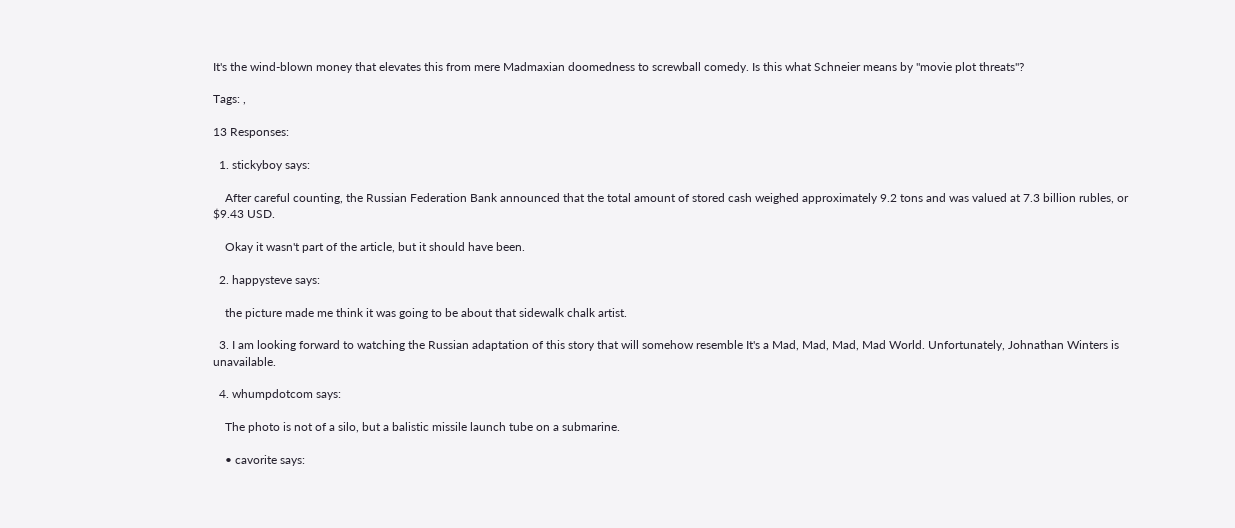It's the wind-blown money that elevates this from mere Madmaxian doomedness to screwball comedy. Is this what Schneier means by "movie plot threats"?

Tags: ,

13 Responses:

  1. stickyboy says:

    After careful counting, the Russian Federation Bank announced that the total amount of stored cash weighed approximately 9.2 tons and was valued at 7.3 billion rubles, or $9.43 USD.

    Okay it wasn't part of the article, but it should have been.

  2. happysteve says:

    the picture made me think it was going to be about that sidewalk chalk artist.

  3. I am looking forward to watching the Russian adaptation of this story that will somehow resemble It's a Mad, Mad, Mad, Mad World. Unfortunately, Johnathan Winters is unavailable.

  4. whumpdotcom says:

    The photo is not of a silo, but a balistic missile launch tube on a submarine.

    • cavorite says: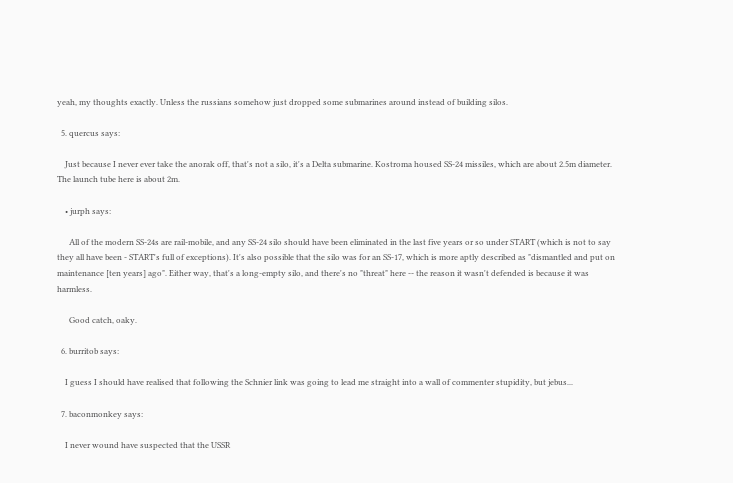yeah, my thoughts exactly. Unless the russians somehow just dropped some submarines around instead of building silos.

  5. quercus says:

    Just because I never ever take the anorak off, that's not a silo, it's a Delta submarine. Kostroma housed SS-24 missiles, which are about 2.5m diameter. The launch tube here is about 2m.

    • jurph says:

      All of the modern SS-24s are rail-mobile, and any SS-24 silo should have been eliminated in the last five years or so under START (which is not to say they all have been - START's full of exceptions). It's also possible that the silo was for an SS-17, which is more aptly described as "dismantled and put on maintenance [ten years] ago". Either way, that's a long-empty silo, and there's no "threat" here -- the reason it wasn't defended is because it was harmless.

      Good catch, oaky.

  6. burritob says:

    I guess I should have realised that following the Schnier link was going to lead me straight into a wall of commenter stupidity, but jebus...

  7. baconmonkey says:

    I never wound have suspected that the USSR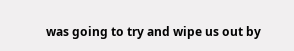was going to try and wipe us out by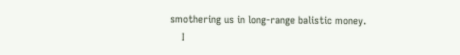smothering us in long-range balistic money.
    I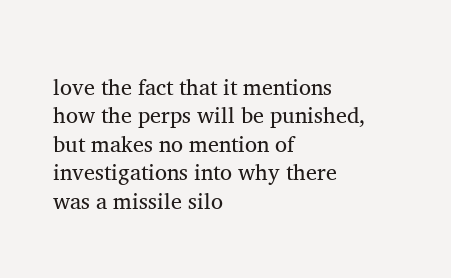love the fact that it mentions how the perps will be punished, but makes no mention of investigations into why there was a missile silo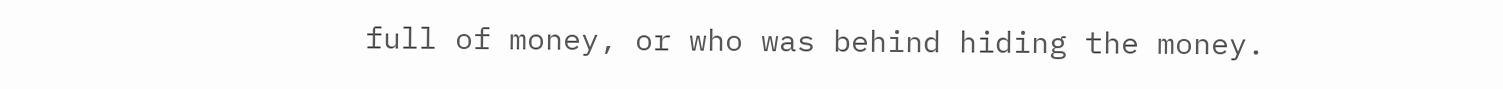full of money, or who was behind hiding the money.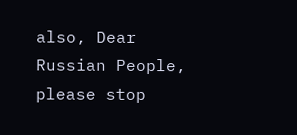also, Dear Russian People, please stop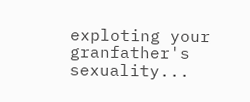exploting your granfather's sexuality...